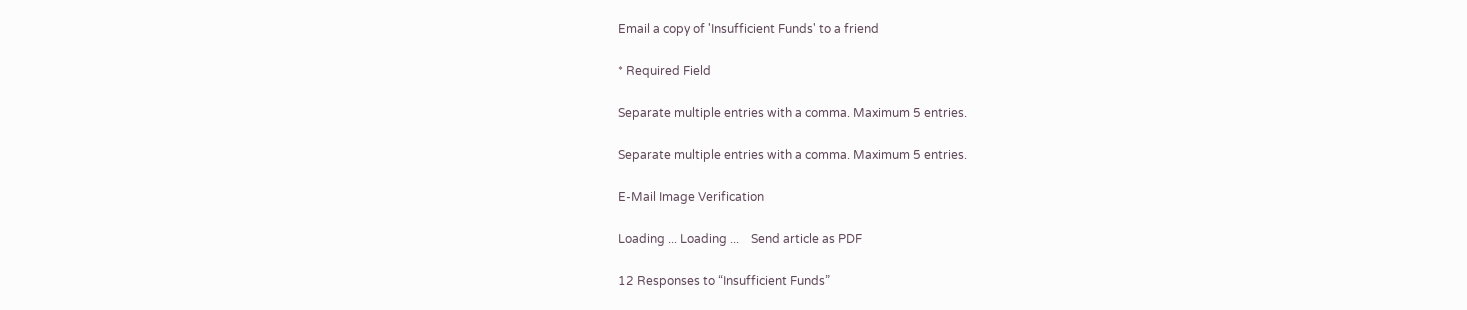Email a copy of 'Insufficient Funds' to a friend

* Required Field

Separate multiple entries with a comma. Maximum 5 entries.

Separate multiple entries with a comma. Maximum 5 entries.

E-Mail Image Verification

Loading ... Loading ...    Send article as PDF

12 Responses to “Insufficient Funds”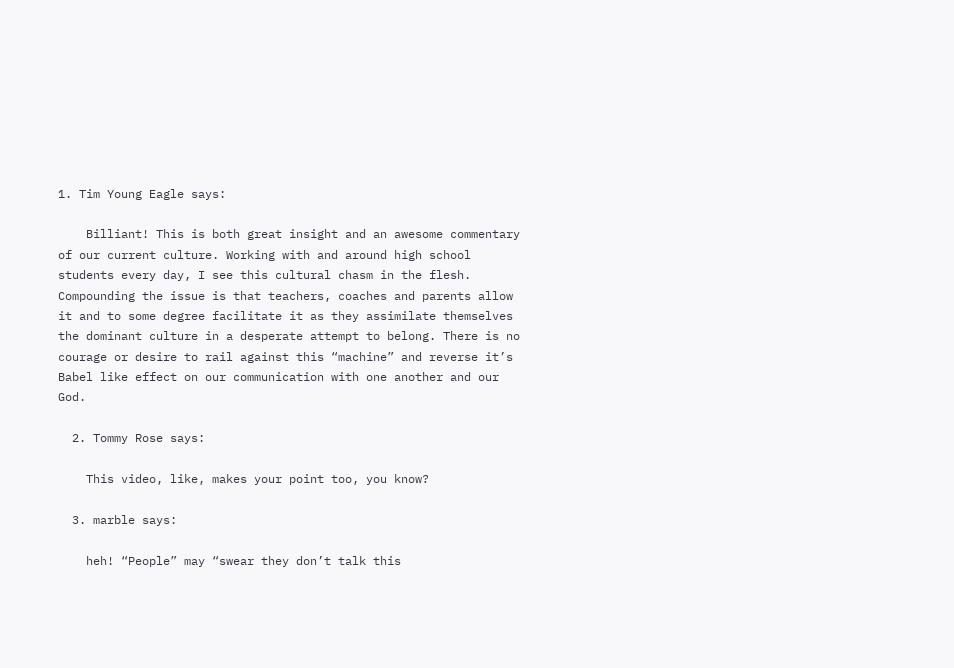1. Tim Young Eagle says:

    Billiant! This is both great insight and an awesome commentary of our current culture. Working with and around high school students every day, I see this cultural chasm in the flesh. Compounding the issue is that teachers, coaches and parents allow it and to some degree facilitate it as they assimilate themselves the dominant culture in a desperate attempt to belong. There is no courage or desire to rail against this “machine” and reverse it’s Babel like effect on our communication with one another and our God.

  2. Tommy Rose says:

    This video, like, makes your point too, you know?

  3. marble says:

    heh! “People” may “swear they don’t talk this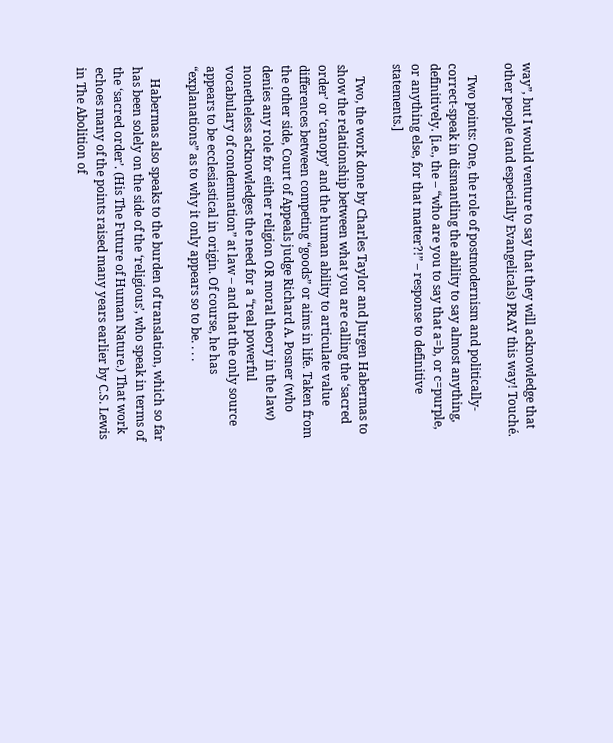way”, but I would venture to say that they will acknowledge that other people (and especially Evangelicals) PRAY this way! Touché.

    Two points: One, the role of postmodernism and politically-correct-speak in dismantling the ability to say almost anything, definitively. [i.e., the – “who are you to say that a=b, or c=purple, or anything else, for that matter?!” – response to definitive statements.]

    Two, the work done by Charles Taylor and Jurgen Habermas to show the relationship between what you are calling the ‘sacred order’ or ‘canopy’ and the human ability to articulate value differences between competing “goods” or aims in life. Taken from the other side, Court of Appeals judge Richard A. Posner (who denies any role for either religion OR moral theory in the law) nonetheless acknowledges the need for a “real powerful vocabulary of condemnation” at law – and that the only source appears to be ecclesiastical in origin. Of course, he has “explanations” as to why it only appears so to be. . . .

    Habermas also speaks to the burden of translation, which so far has been solely on the side of the ‘religious’, who speak in terms of the ‘sacred order’. (His The Future of Human Nature.) That work echoes many of the points raised many years earlier by C.S. Lewis in The Abolition of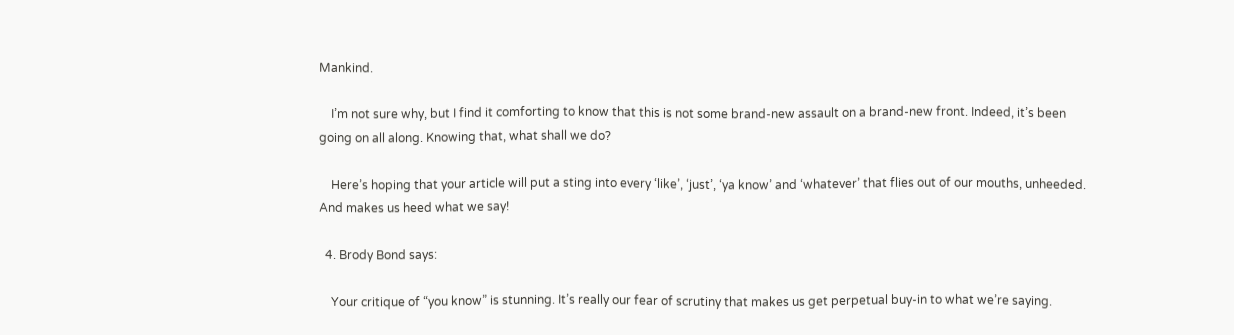Mankind.

    I’m not sure why, but I find it comforting to know that this is not some brand-new assault on a brand-new front. Indeed, it’s been going on all along. Knowing that, what shall we do?

    Here’s hoping that your article will put a sting into every ‘like’, ‘just’, ‘ya know’ and ‘whatever’ that flies out of our mouths, unheeded. And makes us heed what we say!

  4. Brody Bond says:

    Your critique of “you know” is stunning. It’s really our fear of scrutiny that makes us get perpetual buy-in to what we’re saying.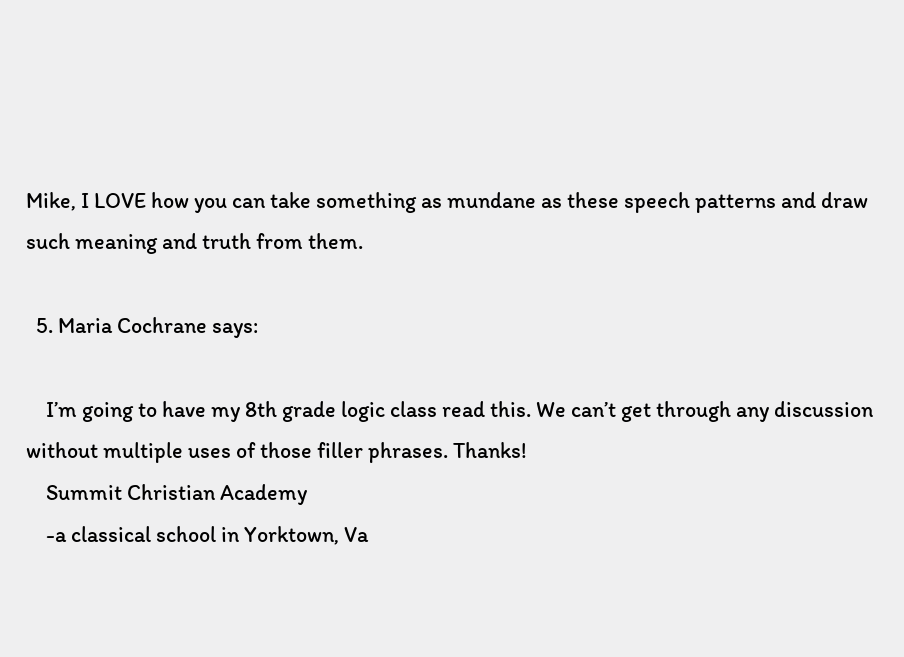Mike, I LOVE how you can take something as mundane as these speech patterns and draw such meaning and truth from them.

  5. Maria Cochrane says:

    I’m going to have my 8th grade logic class read this. We can’t get through any discussion without multiple uses of those filler phrases. Thanks!
    Summit Christian Academy
    -a classical school in Yorktown, Va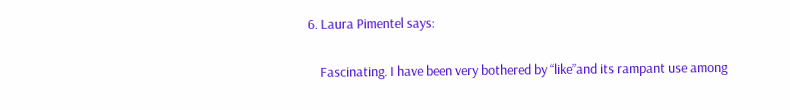6. Laura Pimentel says:

    Fascinating. I have been very bothered by “like”and its rampant use among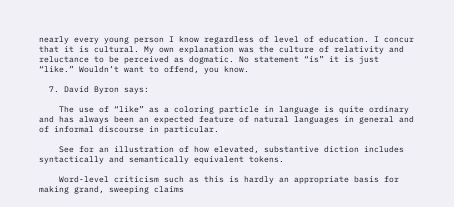nearly every young person I know regardless of level of education. I concur that it is cultural. My own explanation was the culture of relativity and reluctance to be perceived as dogmatic. No statement “is” it is just “like.” Wouldn’t want to offend, you know.

  7. David Byron says:

    The use of “like” as a coloring particle in language is quite ordinary and has always been an expected feature of natural languages in general and of informal discourse in particular.

    See for an illustration of how elevated, substantive diction includes syntactically and semantically equivalent tokens.

    Word-level criticism such as this is hardly an appropriate basis for making grand, sweeping claims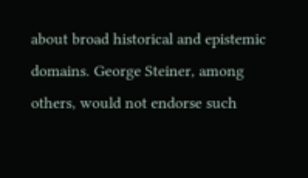about broad historical and epistemic domains. George Steiner, among others, would not endorse such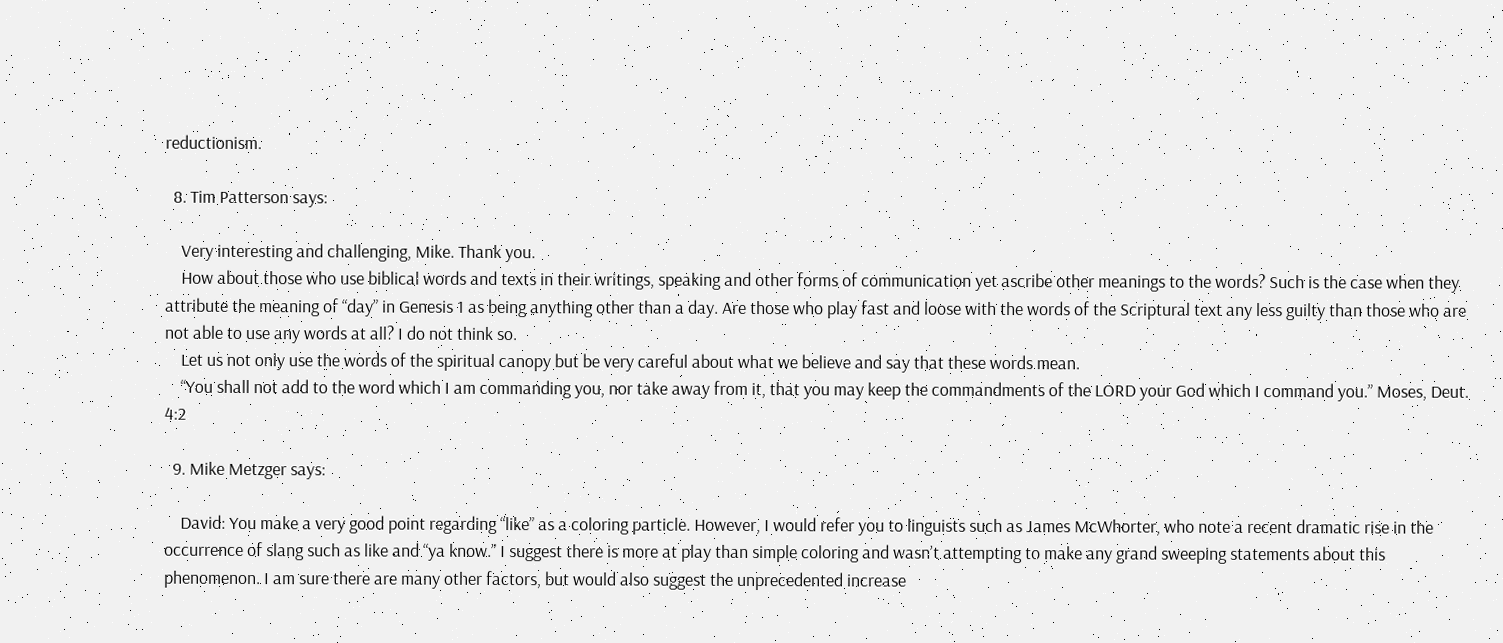reductionism.

  8. Tim Patterson says:

    Very interesting and challenging, Mike. Thank you.
    How about those who use biblical words and texts in their writings, speaking and other forms of communication yet ascribe other meanings to the words? Such is the case when they attribute the meaning of “day” in Genesis 1 as being anything other than a day. Are those who play fast and loose with the words of the Scriptural text any less guilty than those who are not able to use any words at all? I do not think so.
    Let us not only use the words of the spiritual canopy but be very careful about what we believe and say that these words mean.
    “You shall not add to the word which I am commanding you, nor take away from it, that you may keep the commandments of the LORD your God which I command you.” Moses, Deut. 4:2

  9. Mike Metzger says:

    David: You make a very good point regarding “like” as a coloring particle. However, I would refer you to linguists such as James McWhorter, who note a recent dramatic rise in the occurrence of slang such as like and “ya know.” I suggest there is more at play than simple coloring and wasn’t attempting to make any grand sweeping statements about this phenomenon. I am sure there are many other factors, but would also suggest the unprecedented increase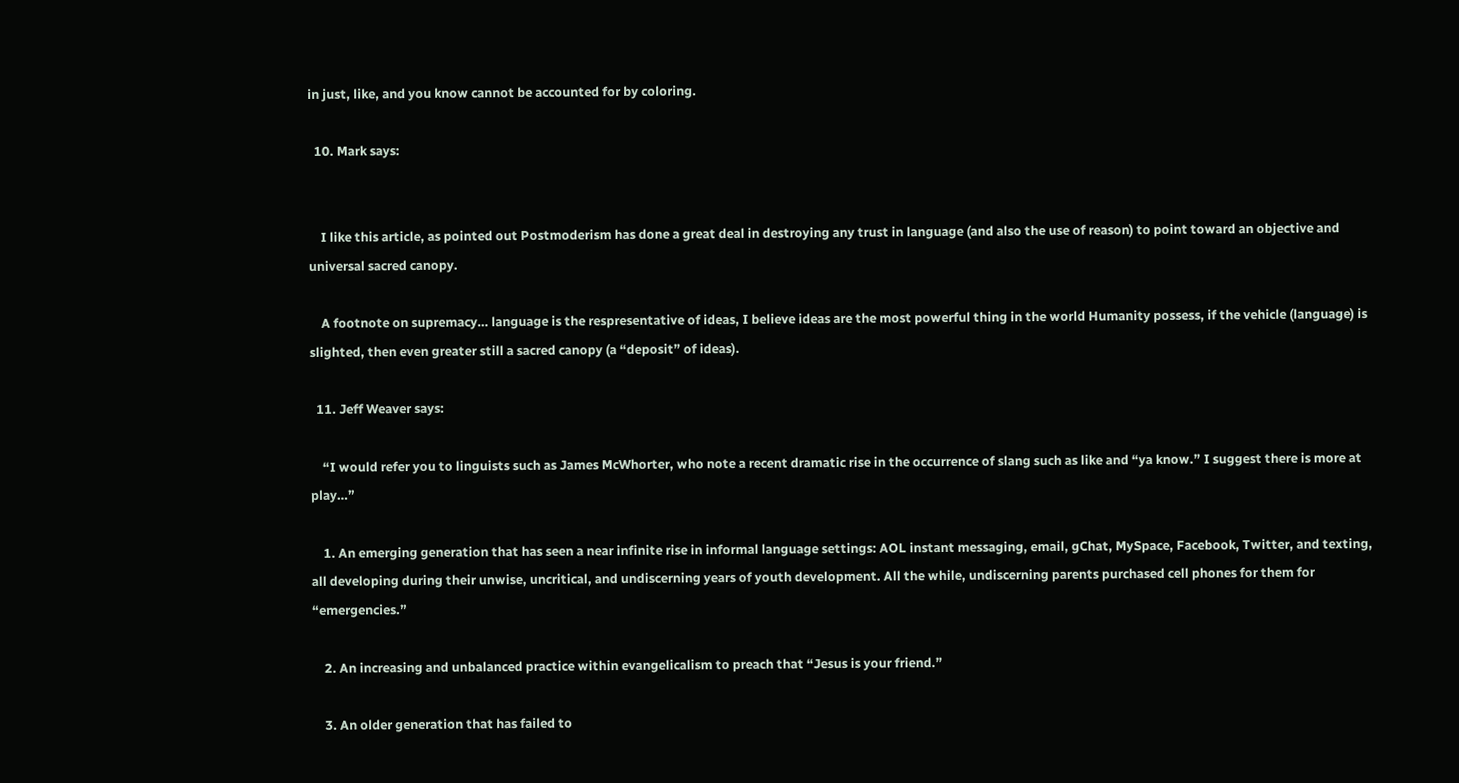in just, like, and you know cannot be accounted for by coloring.

  10. Mark says:


    I like this article, as pointed out Postmoderism has done a great deal in destroying any trust in language (and also the use of reason) to point toward an objective and universal sacred canopy.

    A footnote on supremacy… language is the respresentative of ideas, I believe ideas are the most powerful thing in the world Humanity possess, if the vehicle (language) is slighted, then even greater still a sacred canopy (a “deposit” of ideas).

  11. Jeff Weaver says:

    “I would refer you to linguists such as James McWhorter, who note a recent dramatic rise in the occurrence of slang such as like and “ya know.” I suggest there is more at play…”

    1. An emerging generation that has seen a near infinite rise in informal language settings: AOL instant messaging, email, gChat, MySpace, Facebook, Twitter, and texting, all developing during their unwise, uncritical, and undiscerning years of youth development. All the while, undiscerning parents purchased cell phones for them for “emergencies.”

    2. An increasing and unbalanced practice within evangelicalism to preach that “Jesus is your friend.”

    3. An older generation that has failed to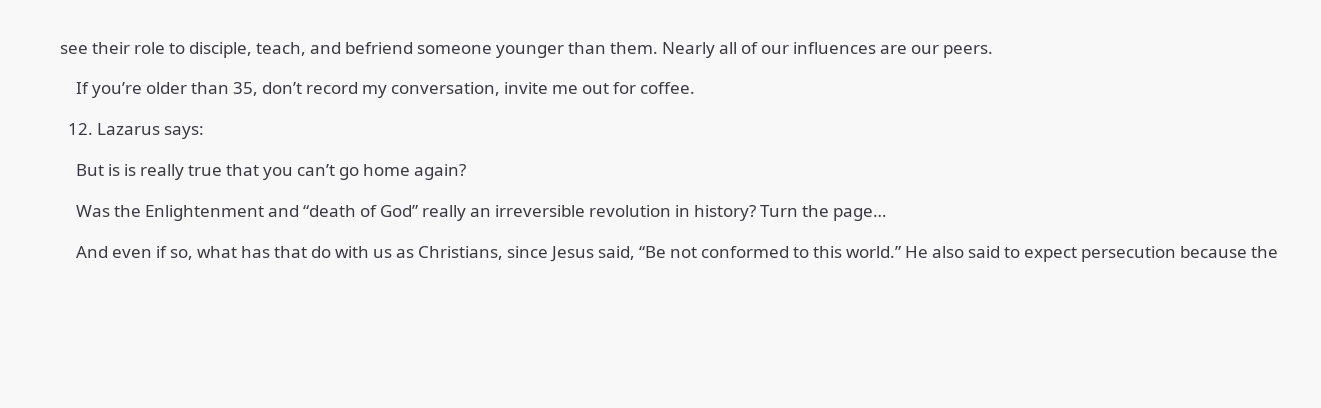see their role to disciple, teach, and befriend someone younger than them. Nearly all of our influences are our peers.

    If you’re older than 35, don’t record my conversation, invite me out for coffee.

  12. Lazarus says:

    But is is really true that you can’t go home again?

    Was the Enlightenment and “death of God” really an irreversible revolution in history? Turn the page…

    And even if so, what has that do with us as Christians, since Jesus said, “Be not conformed to this world.” He also said to expect persecution because the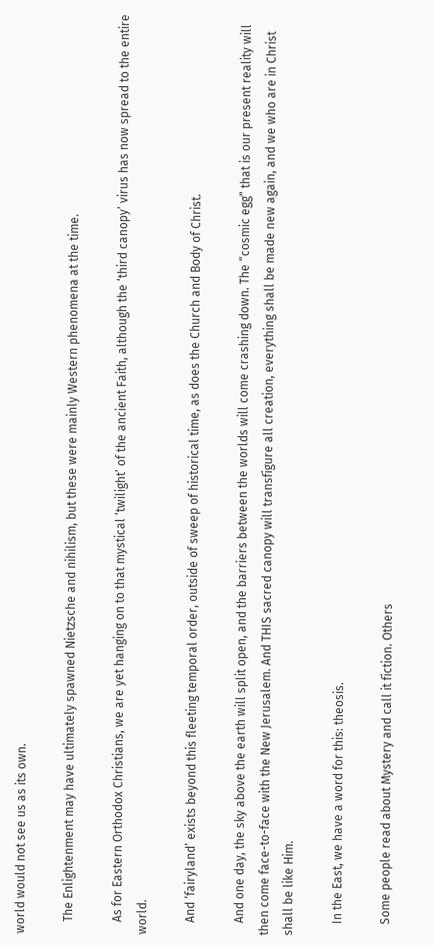world would not see us as its own.

    The Enlightenment may have ultimately spawned Nietzsche and nihilism, but these were mainly Western phenomena at the time.

    As for Eastern Orthodox Christians, we are yet hanging on to that mystical ‘twilight’ of the ancient Faith, although the ‘third canopy’ virus has now spread to the entire world.

    And ‘fairyland’ exists beyond this fleeting temporal order, outside of sweep of historical time, as does the Church and Body of Christ.

    And one day, the sky above the earth will split open, and the barriers between the worlds will come crashing down. The “cosmic egg” that is our present reality will then come face-to-face with the New Jerusalem. And THIS sacred canopy will transfigure all creation, everything shall be made new again, and we who are in Christ shall be like Him.

    In the East, we have a word for this: theosis.

    Some people read about Mystery and call it fiction. Others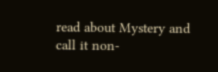read about Mystery and call it non-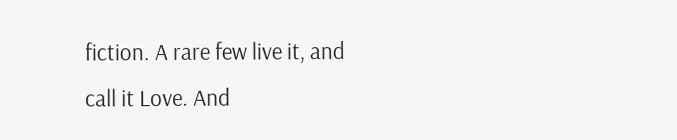fiction. A rare few live it, and call it Love. And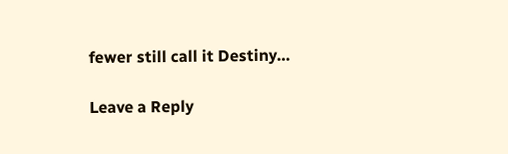fewer still call it Destiny…

Leave a Reply